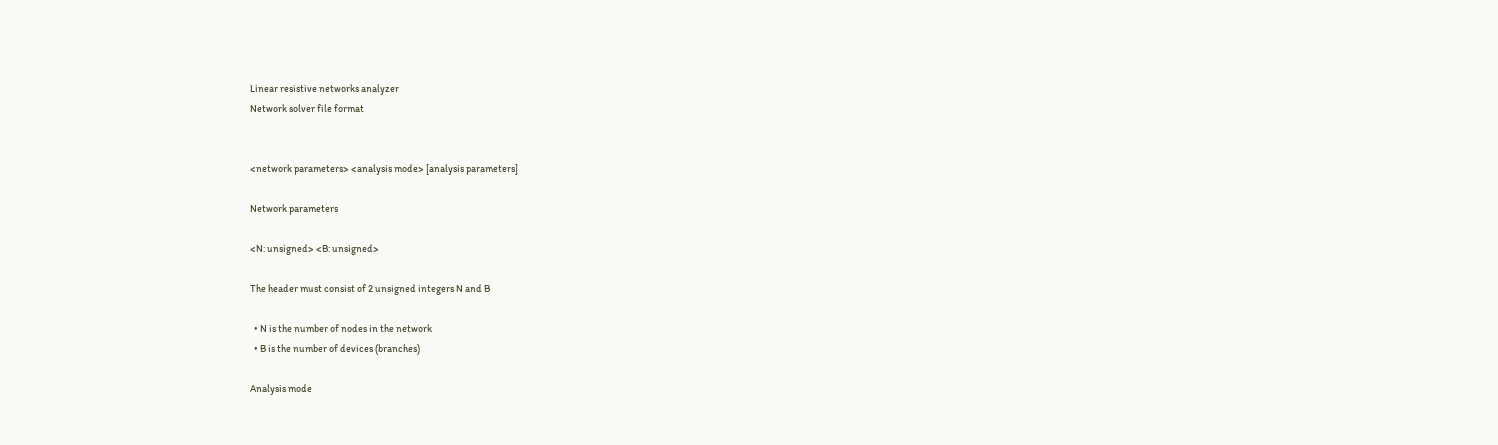Linear resistive networks analyzer
Network solver file format


<network parameters> <analysis mode> [analysis parameters]

Network parameters

<N: unsigned> <B: unsigned>

The header must consist of 2 unsigned integers N and B

  • N is the number of nodes in the network
  • B is the number of devices (branches)

Analysis mode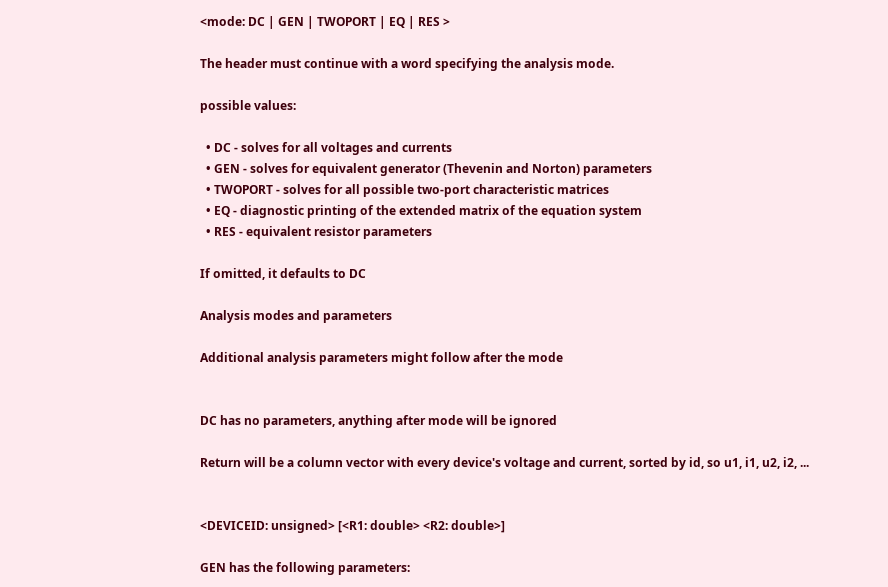<mode: DC | GEN | TWOPORT | EQ | RES >

The header must continue with a word specifying the analysis mode.

possible values:

  • DC - solves for all voltages and currents
  • GEN - solves for equivalent generator (Thevenin and Norton) parameters
  • TWOPORT - solves for all possible two-port characteristic matrices
  • EQ - diagnostic printing of the extended matrix of the equation system
  • RES - equivalent resistor parameters

If omitted, it defaults to DC

Analysis modes and parameters

Additional analysis parameters might follow after the mode


DC has no parameters, anything after mode will be ignored

Return will be a column vector with every device's voltage and current, sorted by id, so u1, i1, u2, i2, ...


<DEVICEID: unsigned> [<R1: double> <R2: double>]

GEN has the following parameters: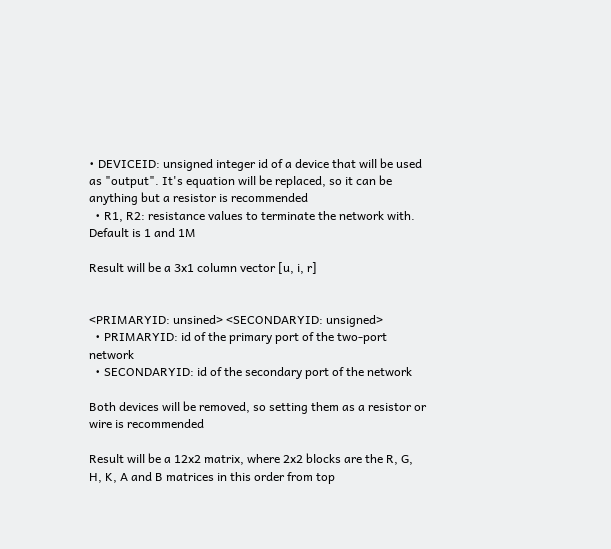• DEVICEID: unsigned integer id of a device that will be used as "output". It's equation will be replaced, so it can be anything but a resistor is recommended
  • R1, R2: resistance values to terminate the network with. Default is 1 and 1M

Result will be a 3x1 column vector [u, i, r]


<PRIMARYID: unsined> <SECONDARYID: unsigned>
  • PRIMARYID: id of the primary port of the two-port network
  • SECONDARYID: id of the secondary port of the network

Both devices will be removed, so setting them as a resistor or wire is recommended

Result will be a 12x2 matrix, where 2x2 blocks are the R, G, H, K, A and B matrices in this order from top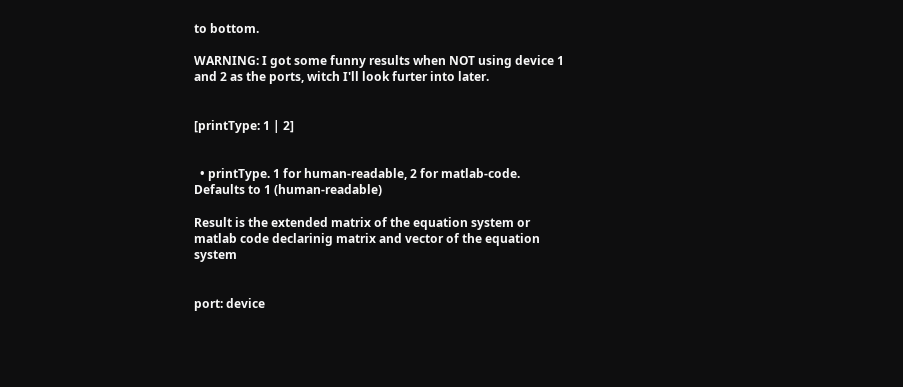to bottom.

WARNING: I got some funny results when NOT using device 1 and 2 as the ports, witch I'll look furter into later.


[printType: 1 | 2]


  • printType. 1 for human-readable, 2 for matlab-code. Defaults to 1 (human-readable)

Result is the extended matrix of the equation system or matlab code declarinig matrix and vector of the equation system


port: device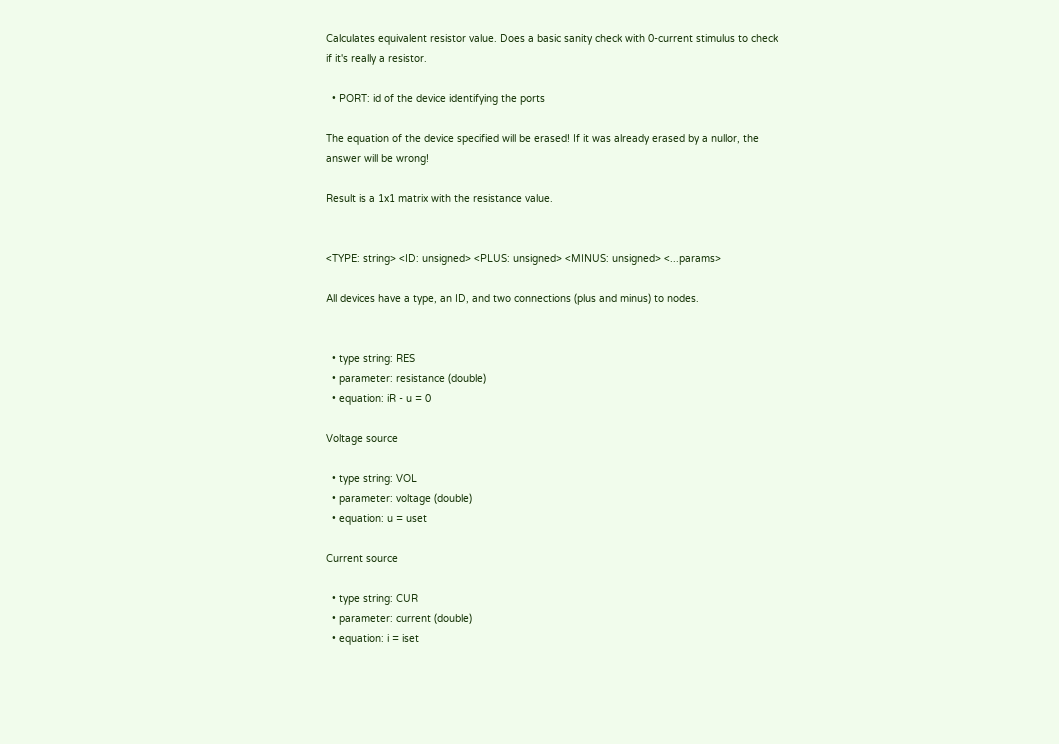Calculates equivalent resistor value. Does a basic sanity check with 0-current stimulus to check if it's really a resistor.

  • PORT: id of the device identifying the ports

The equation of the device specified will be erased! If it was already erased by a nullor, the answer will be wrong!

Result is a 1x1 matrix with the resistance value.


<TYPE: string> <ID: unsigned> <PLUS: unsigned> <MINUS: unsigned> <...params>

All devices have a type, an ID, and two connections (plus and minus) to nodes.


  • type string: RES
  • parameter: resistance (double)
  • equation: iR - u = 0

Voltage source

  • type string: VOL
  • parameter: voltage (double)
  • equation: u = uset

Current source

  • type string: CUR
  • parameter: current (double)
  • equation: i = iset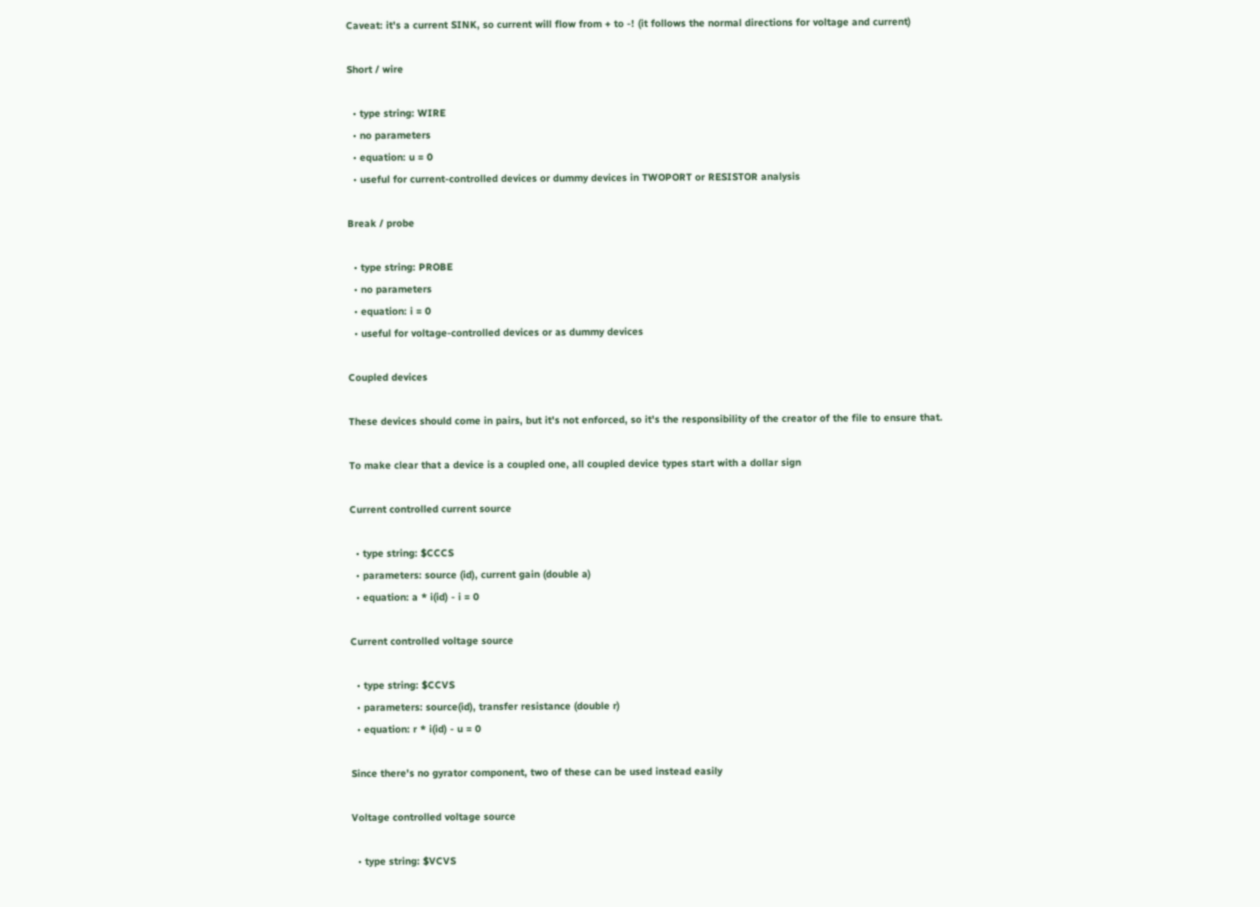Caveat: it's a current SINK, so current will flow from + to -! (it follows the normal directions for voltage and current)

Short / wire

  • type string: WIRE
  • no parameters
  • equation: u = 0
  • useful for current-controlled devices or dummy devices in TWOPORT or RESISTOR analysis

Break / probe

  • type string: PROBE
  • no parameters
  • equation: i = 0
  • useful for voltage-controlled devices or as dummy devices

Coupled devices

These devices should come in pairs, but it's not enforced, so it's the responsibility of the creator of the file to ensure that.

To make clear that a device is a coupled one, all coupled device types start with a dollar sign

Current controlled current source

  • type string: $CCCS
  • parameters: source (id), current gain (double a)
  • equation: a * i(id) - i = 0

Current controlled voltage source

  • type string: $CCVS
  • parameters: source(id), transfer resistance (double r)
  • equation: r * i(id) - u = 0

Since there's no gyrator component, two of these can be used instead easily

Voltage controlled voltage source

  • type string: $VCVS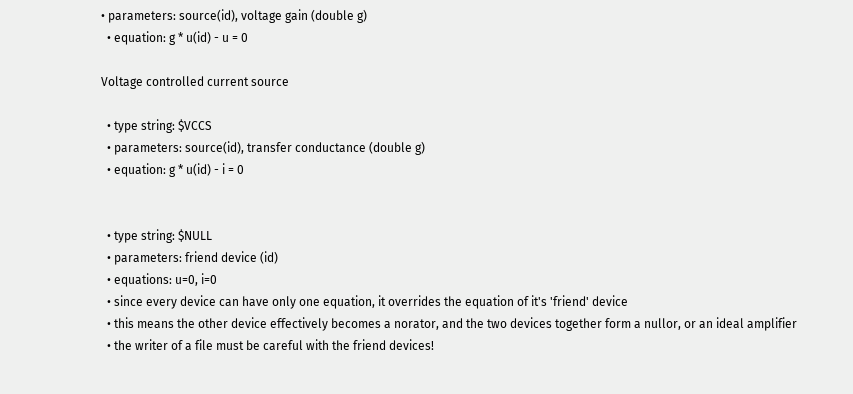• parameters: source(id), voltage gain (double g)
  • equation: g * u(id) - u = 0

Voltage controlled current source

  • type string: $VCCS
  • parameters: source(id), transfer conductance (double g)
  • equation: g * u(id) - i = 0


  • type string: $NULL
  • parameters: friend device (id)
  • equations: u=0, i=0
  • since every device can have only one equation, it overrides the equation of it's 'friend' device
  • this means the other device effectively becomes a norator, and the two devices together form a nullor, or an ideal amplifier
  • the writer of a file must be careful with the friend devices!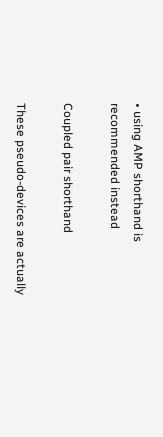• using AMP shorthand is recommended instead

Coupled pair shorthand

These pseudo-devices are actually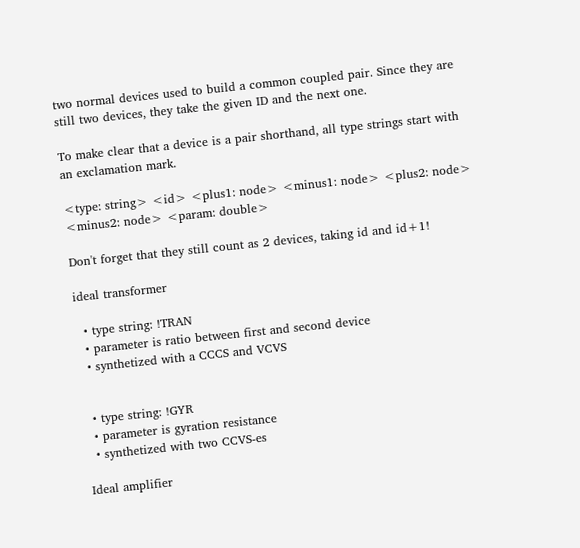two normal devices used to build a common coupled pair. Since they are still two devices, they take the given ID and the next one.

To make clear that a device is a pair shorthand, all type strings start with an exclamation mark.

<type: string> <id> <plus1: node> <minus1: node> <plus2: node> <minus2: node> <param: double>

Don't forget that they still count as 2 devices, taking id and id+1!

ideal transformer

  • type string: !TRAN
  • parameter is ratio between first and second device
  • synthetized with a CCCS and VCVS


  • type string: !GYR
  • parameter is gyration resistance
  • synthetized with two CCVS-es

Ideal amplifier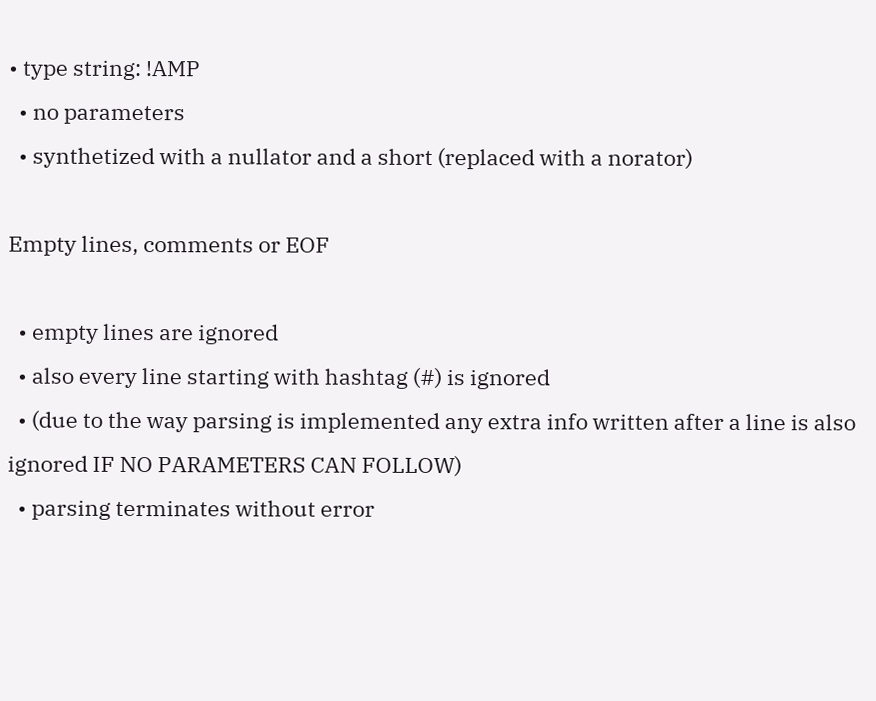• type string: !AMP
  • no parameters
  • synthetized with a nullator and a short (replaced with a norator)

Empty lines, comments or EOF

  • empty lines are ignored
  • also every line starting with hashtag (#) is ignored
  • (due to the way parsing is implemented any extra info written after a line is also ignored IF NO PARAMETERS CAN FOLLOW)
  • parsing terminates without error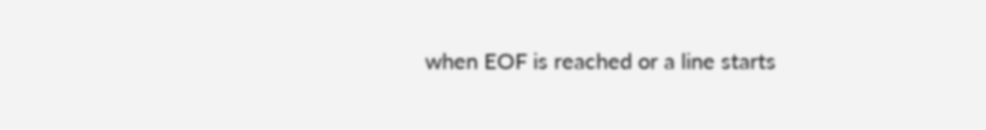when EOF is reached or a line starts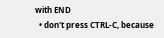with END
  • don't press CTRL-C, because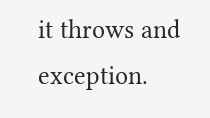it throws and exception.